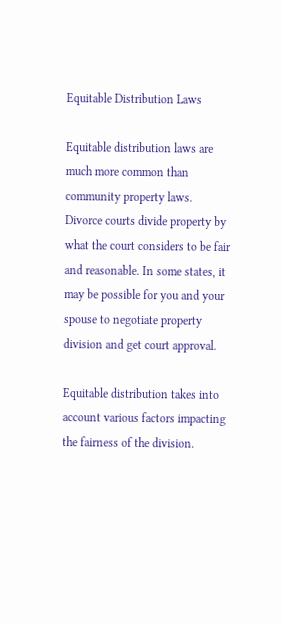Equitable Distribution Laws

Equitable distribution laws are much more common than community property laws. Divorce courts divide property by what the court considers to be fair and reasonable. In some states, it may be possible for you and your spouse to negotiate property division and get court approval.

Equitable distribution takes into account various factors impacting the fairness of the division.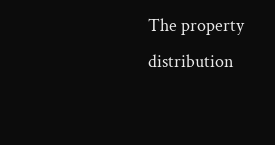The property distribution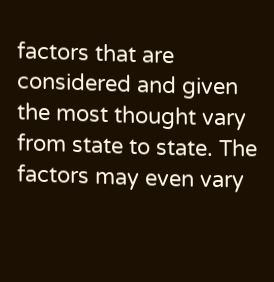factors that are considered and given the most thought vary from state to state. The factors may even vary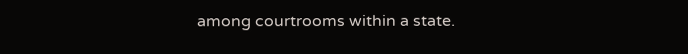among courtrooms within a state.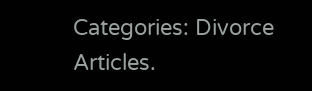Categories: Divorce Articles.